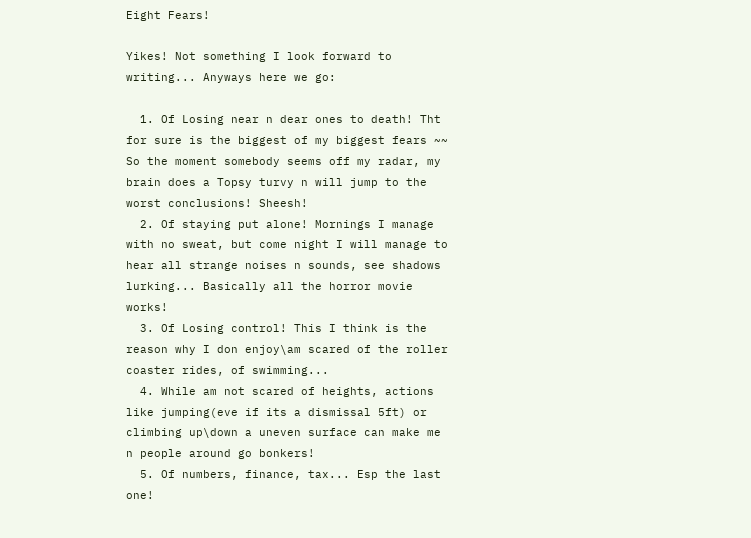Eight Fears!

Yikes! Not something I look forward to writing... Anyways here we go:

  1. Of Losing near n dear ones to death! Tht for sure is the biggest of my biggest fears ~~ So the moment somebody seems off my radar, my brain does a Topsy turvy n will jump to the worst conclusions! Sheesh!
  2. Of staying put alone! Mornings I manage with no sweat, but come night I will manage to hear all strange noises n sounds, see shadows lurking... Basically all the horror movie works!
  3. Of Losing control! This I think is the reason why I don enjoy\am scared of the roller coaster rides, of swimming...
  4. While am not scared of heights, actions like jumping(eve if its a dismissal 5ft) or climbing up\down a uneven surface can make me n people around go bonkers!
  5. Of numbers, finance, tax... Esp the last one!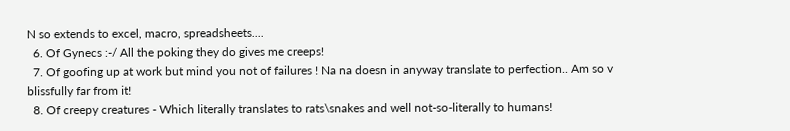N so extends to excel, macro, spreadsheets....
  6. Of Gynecs :-/ All the poking they do gives me creeps!
  7. Of goofing up at work but mind you not of failures ! Na na doesn in anyway translate to perfection.. Am so v blissfully far from it!
  8. Of creepy creatures - Which literally translates to rats\snakes and well not-so-literally to humans!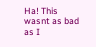Ha! This wasnt as bad as I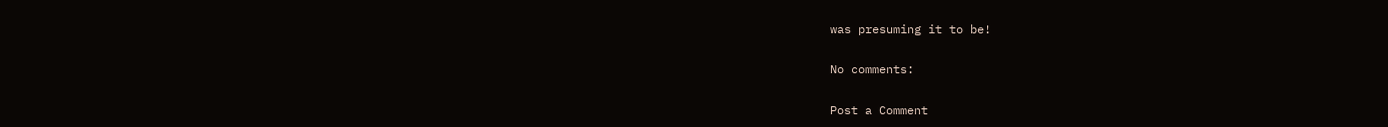was presuming it to be!

No comments:

Post a Comment